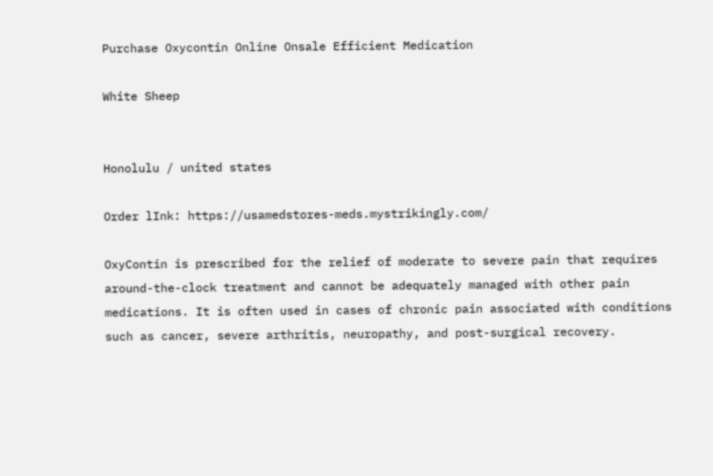Purchase Oxycontin Online Onsale Efficient Medication

White Sheep


Honolulu / united states

Order lInk: https://usamedstores-meds.mystrikingly.com/

OxyContin is prescribed for the relief of moderate to severe pain that requires around-the-clock treatment and cannot be adequately managed with other pain medications. It is often used in cases of chronic pain associated with conditions such as cancer, severe arthritis, neuropathy, and post-surgical recovery.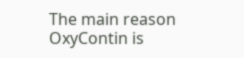The main reason OxyContin is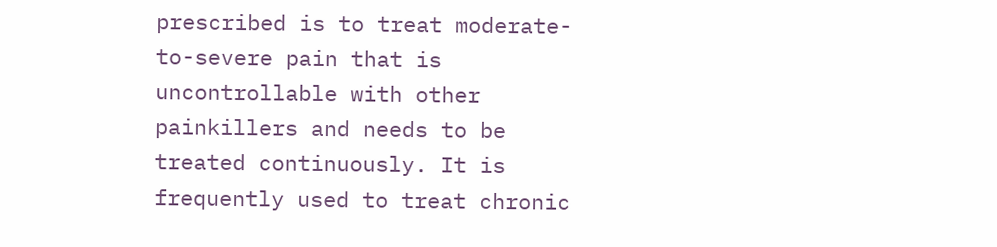prescribed is to treat moderate-to-severe pain that is uncontrollable with other painkillers and needs to be treated continuously. It is frequently used to treat chronic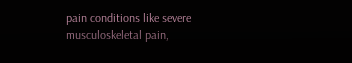pain conditions like severe musculoskeletal pain,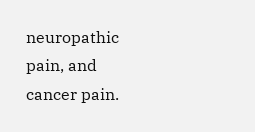neuropathic pain, and cancer pain.